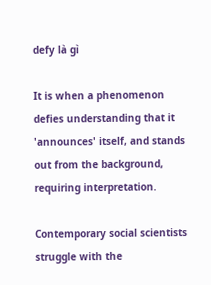defy là gì

It is when a phenomenon defies understanding that it 'announces' itself, and stands out from the background, requiring interpretation.

Contemporary social scientists struggle with the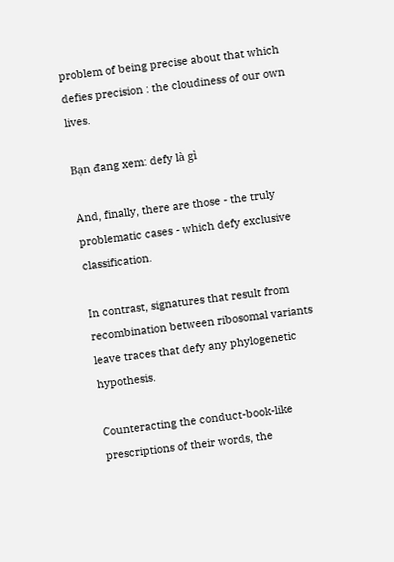problem of being precise about that which defies precision : the cloudiness of our own lives.

Bạn đang xem: defy là gì

And, finally, there are those - the truly problematic cases - which defy exclusive classification.

In contrast, signatures that result from recombination between ribosomal variants leave traces that defy any phylogenetic hypothesis.

Counteracting the conduct-book-like prescriptions of their words, the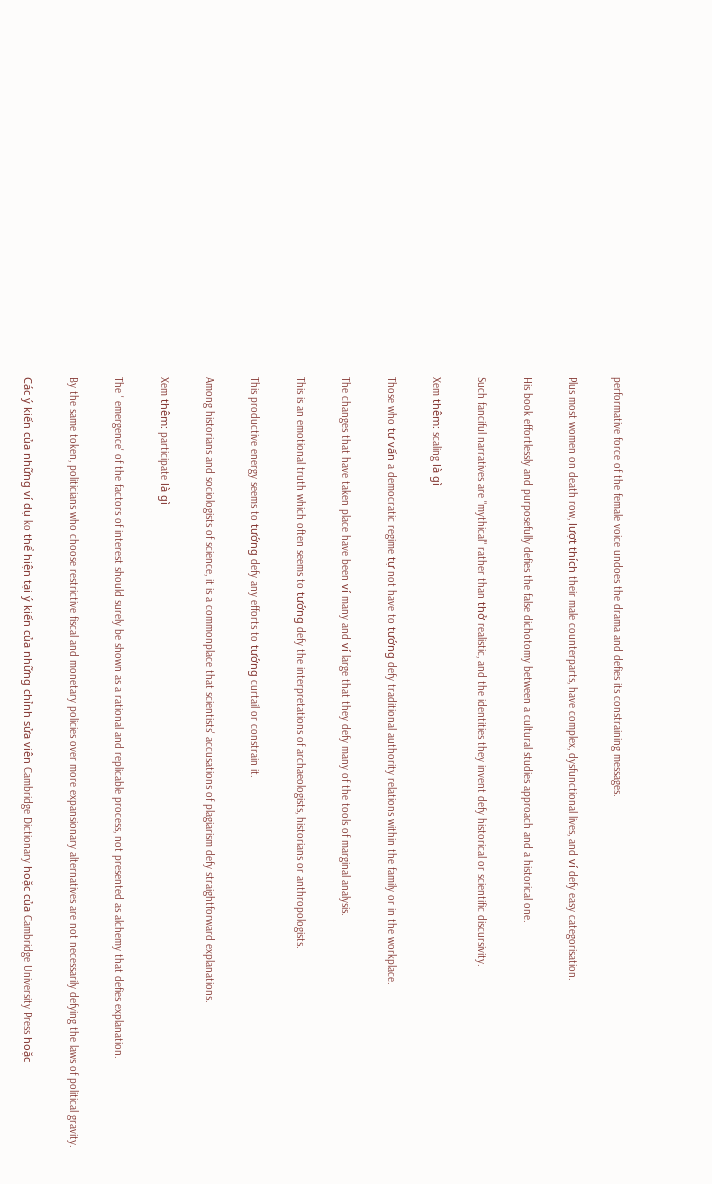performative force of the female voice undoes the drama and defies its constraining messages.

Plus most women on death row, lượt thích their male counterparts, have complex, dysfunctional lives, and ví defy easy categorisation.

His book effortlessly and purposefully defies the false dichotomy between a cultural studies approach and a historical one.

Such fanciful narratives are "mythical" rather than thở realistic, and the identities they invent defy historical or scientific discursivity.

Xem thêm: scaling là gì

Those who tư vấn a democratic regime tự not have to tướng defy traditional authority relations within the family or in the workplace.

The changes that have taken place have been ví many and ví large that they defy many of the tools of marginal analysis.

This is an emotional truth which often seems to tướng defy the interpretations of archaeologists, historians or anthropologists.

This productive energy seems to tướng defy any efforts to tướng curtail or constrain it.

Among historians and sociologists of science, it is a commonplace that scientists' accusations of plagiarism defy straightforward explanations.

Xem thêm: participate là gì

The ' emergence' of the factors of interest should surely be shown as a rational and replicable process, not presented as alchemy that defies explanation.

By the same token, politicians who choose restrictive fiscal and monetary policies over more expansionary alternatives are not necessarily defying the laws of political gravity.

Các ý kiến của những ví dụ ko thể hiện tại ý kiến của những chỉnh sửa viên Cambridge Dictionary hoặc của Cambridge University Press hoặc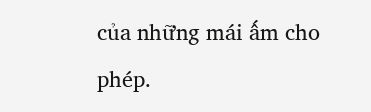của những mái ấm cho phép.